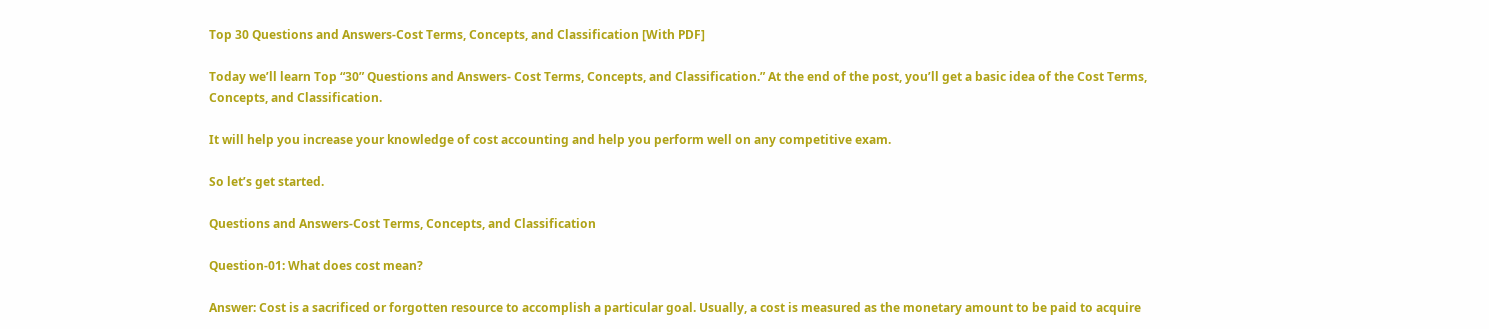Top 30 Questions and Answers-Cost Terms, Concepts, and Classification [With PDF]

Today we’ll learn Top “30” Questions and Answers- Cost Terms, Concepts, and Classification.” At the end of the post, you’ll get a basic idea of the Cost Terms, Concepts, and Classification.

It will help you increase your knowledge of cost accounting and help you perform well on any competitive exam.

So let’s get started.

Questions and Answers-Cost Terms, Concepts, and Classification

Question-01: What does cost mean?

Answer: Cost is a sacrificed or forgotten resource to accomplish a particular goal. Usually, a cost is measured as the monetary amount to be paid to acquire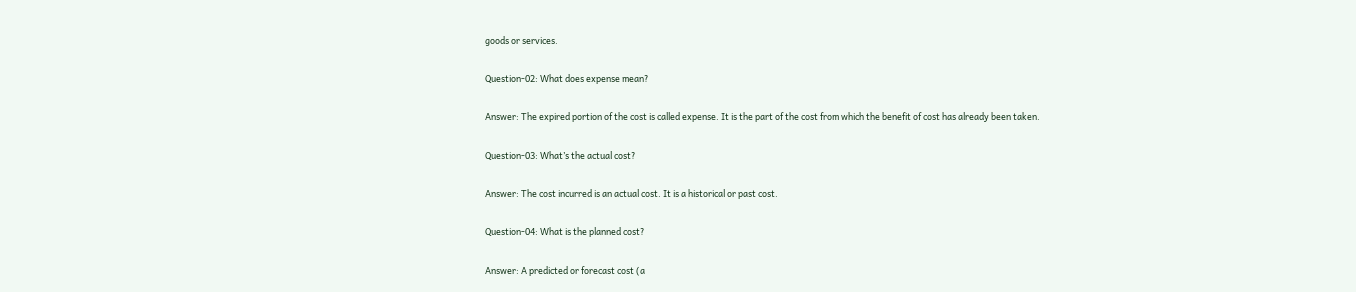goods or services.

Question-02: What does expense mean?

Answer: The expired portion of the cost is called expense. It is the part of the cost from which the benefit of cost has already been taken.

Question-03: What’s the actual cost?

Answer: The cost incurred is an actual cost. It is a historical or past cost.

Question-04: What is the planned cost?

Answer: A predicted or forecast cost (a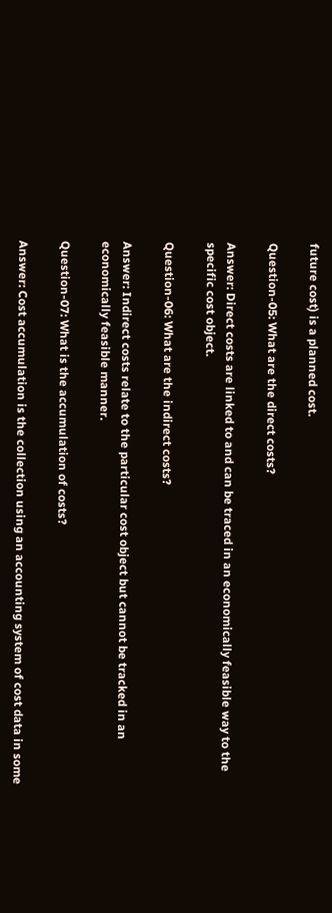future cost) is a planned cost.

Question-05: What are the direct costs?

Answer: Direct costs are linked to and can be traced in an economically feasible way to the specific cost object.

Question-06: What are the indirect costs?

Answer: Indirect costs relate to the particular cost object but cannot be tracked in an economically feasible manner.

Question-07: What is the accumulation of costs?

Answer: Cost accumulation is the collection using an accounting system of cost data in some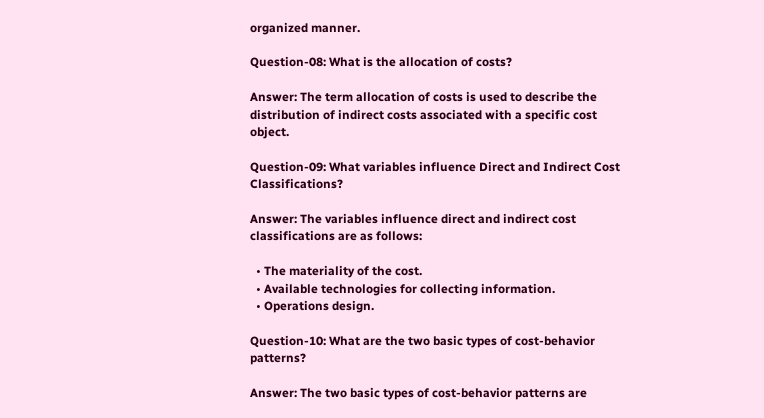organized manner.

Question-08: What is the allocation of costs?

Answer: The term allocation of costs is used to describe the distribution of indirect costs associated with a specific cost object.

Question-09: What variables influence Direct and Indirect Cost Classifications?

Answer: The variables influence direct and indirect cost classifications are as follows:

  • The materiality of the cost.
  • Available technologies for collecting information.
  • Operations design.

Question-10: What are the two basic types of cost-behavior patterns?

Answer: The two basic types of cost-behavior patterns are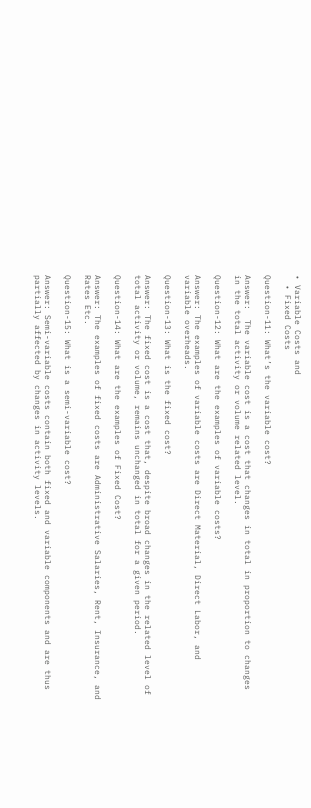• Variable Costs and
  • Fixed Costs

Question-11: What’s the variable cost?

Answer:  The variable cost is a cost that changes in total in proportion to changes in the total activity or volume related level.

Question-12: What are the examples of variable costs?

Answer: The examples of variable costs are Direct Material, Direct Labor, and variable overheads.

Question-13: What is the fixed cost?

Answer: The fixed cost is a cost that, despite broad changes in the related level of total activity or volume, remains unchanged in total for a given period.

Question-14: What are the examples of Fixed Cost?

Answer: The examples of fixed costs are Administrative Salaries, Rent, Insurance, and Rates Etc.

Question-15: What is a semi-variable cost?

Answer: Semi-variable costs contain both fixed and variable components and are thus partially affected by changes in activity levels.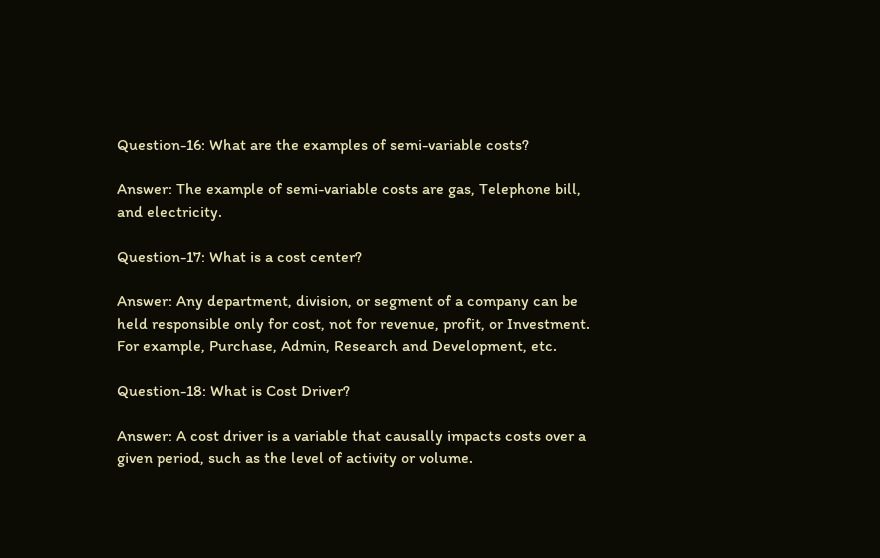Question-16: What are the examples of semi-variable costs?

Answer: The example of semi-variable costs are gas, Telephone bill, and electricity.

Question-17: What is a cost center?

Answer: Any department, division, or segment of a company can be held responsible only for cost, not for revenue, profit, or Investment. For example, Purchase, Admin, Research and Development, etc.

Question-18: What is Cost Driver?

Answer: A cost driver is a variable that causally impacts costs over a given period, such as the level of activity or volume.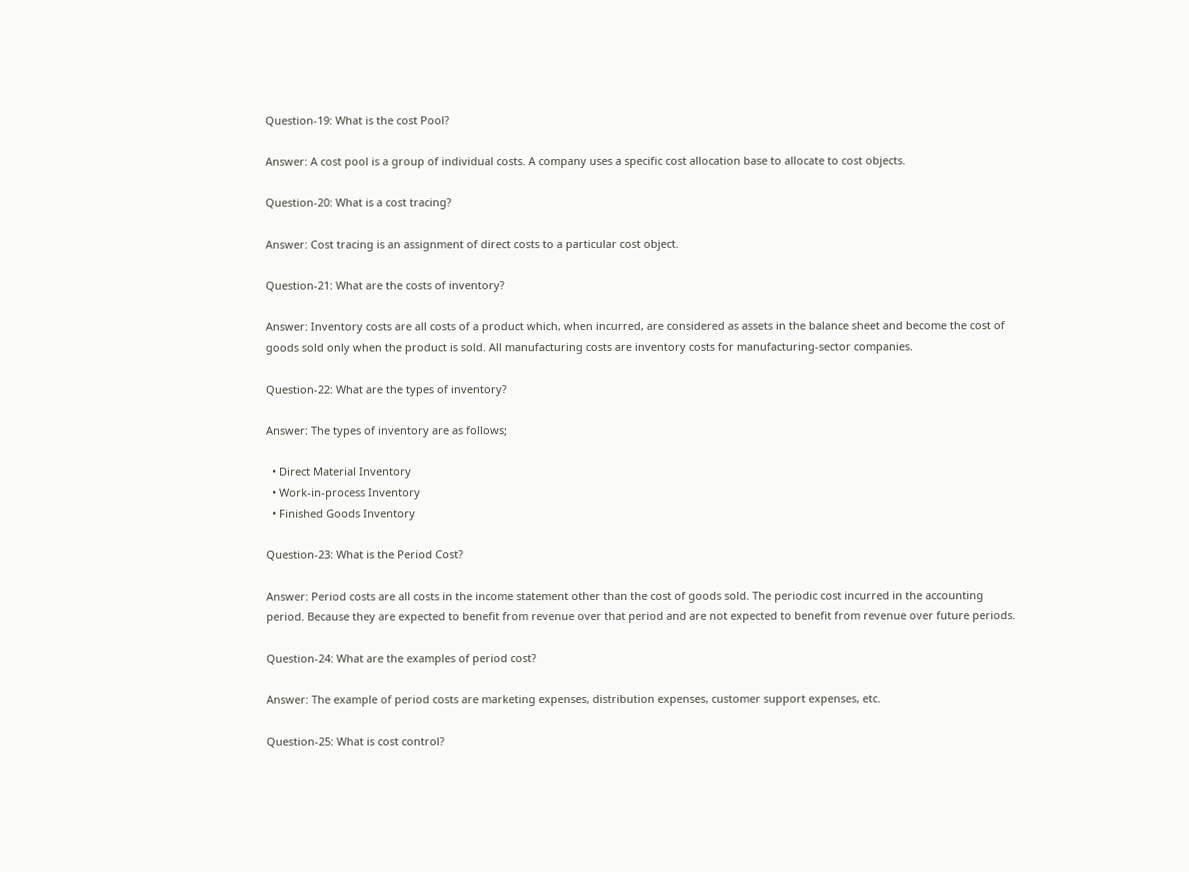Question-19: What is the cost Pool?

Answer: A cost pool is a group of individual costs. A company uses a specific cost allocation base to allocate to cost objects.

Question-20: What is a cost tracing?

Answer: Cost tracing is an assignment of direct costs to a particular cost object.

Question-21: What are the costs of inventory?

Answer: Inventory costs are all costs of a product which, when incurred, are considered as assets in the balance sheet and become the cost of goods sold only when the product is sold. All manufacturing costs are inventory costs for manufacturing-sector companies.

Question-22: What are the types of inventory?

Answer: The types of inventory are as follows;

  • Direct Material Inventory
  • Work-in-process Inventory
  • Finished Goods Inventory

Question-23: What is the Period Cost?

Answer: Period costs are all costs in the income statement other than the cost of goods sold. The periodic cost incurred in the accounting period. Because they are expected to benefit from revenue over that period and are not expected to benefit from revenue over future periods.

Question-24: What are the examples of period cost?

Answer: The example of period costs are marketing expenses, distribution expenses, customer support expenses, etc.

Question-25: What is cost control?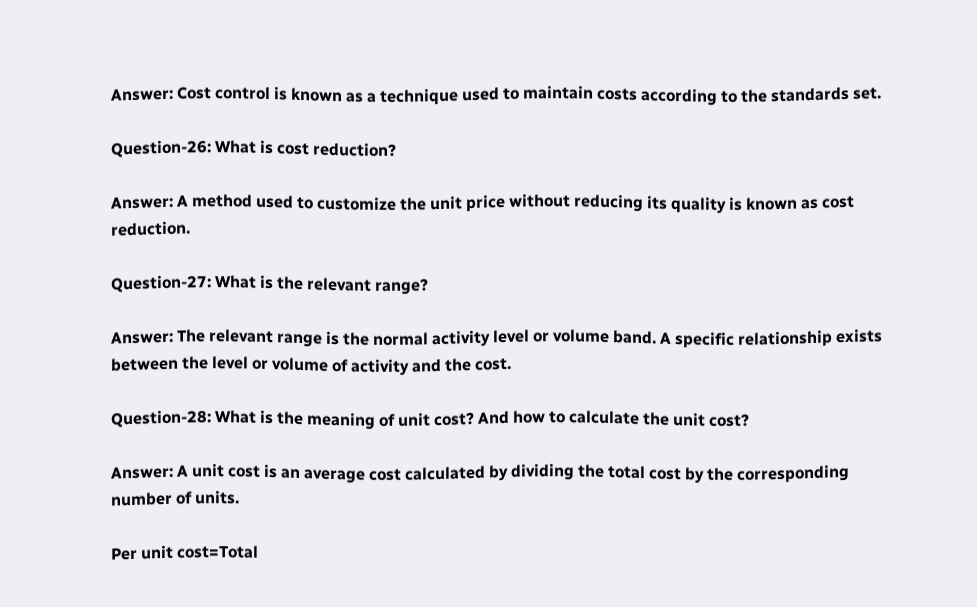Answer: Cost control is known as a technique used to maintain costs according to the standards set.

Question-26: What is cost reduction?

Answer: A method used to customize the unit price without reducing its quality is known as cost reduction.

Question-27: What is the relevant range?

Answer: The relevant range is the normal activity level or volume band. A specific relationship exists between the level or volume of activity and the cost.

Question-28: What is the meaning of unit cost? And how to calculate the unit cost?

Answer: A unit cost is an average cost calculated by dividing the total cost by the corresponding number of units.

Per unit cost=Total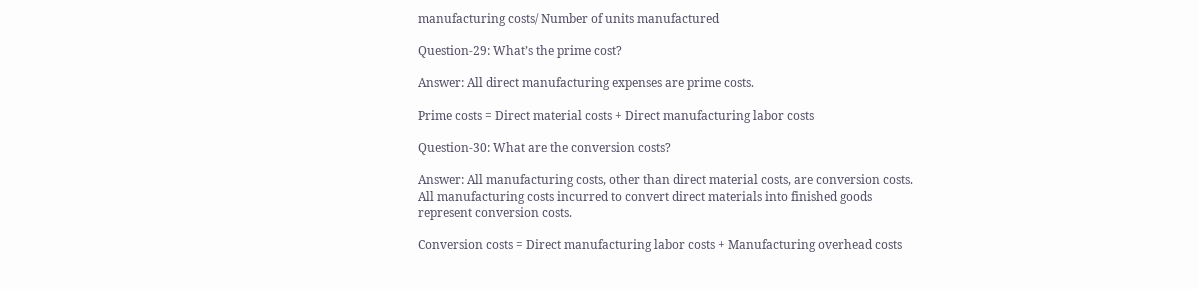manufacturing costs/ Number of units manufactured

Question-29: What’s the prime cost?

Answer: All direct manufacturing expenses are prime costs.

Prime costs = Direct material costs + Direct manufacturing labor costs

Question-30: What are the conversion costs?

Answer: All manufacturing costs, other than direct material costs, are conversion costs. All manufacturing costs incurred to convert direct materials into finished goods represent conversion costs.

Conversion costs = Direct manufacturing labor costs + Manufacturing overhead costs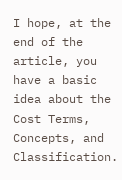I hope, at the end of the article, you have a basic idea about the Cost Terms, Concepts, and Classification.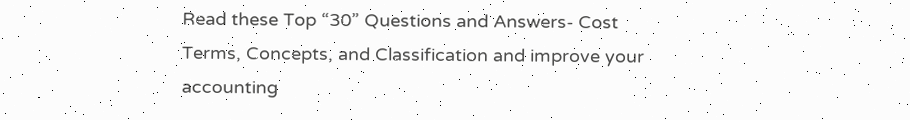Read these Top “30” Questions and Answers- Cost Terms, Concepts, and Classification and improve your accounting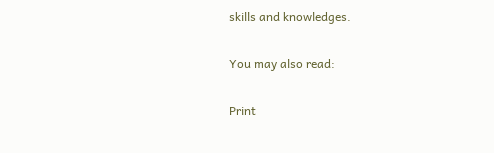skills and knowledges.

You may also read:

Print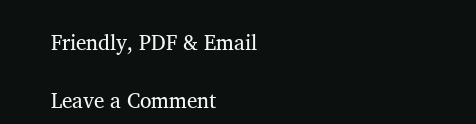Friendly, PDF & Email

Leave a Comment